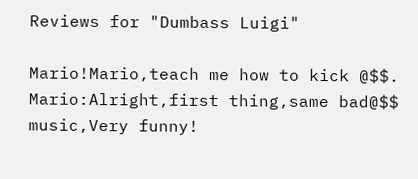Reviews for "Dumbass Luigi"

Mario!Mario,teach me how to kick @$$. Mario:Alright,first thing,same bad@$$ music,Very funny!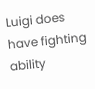Luigi does have fighting ability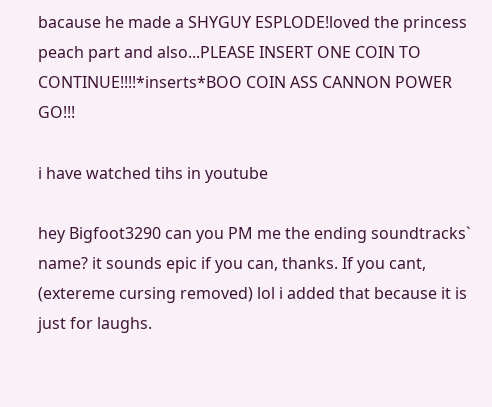bacause he made a SHYGUY ESPLODE!loved the princess peach part and also...PLEASE INSERT ONE COIN TO CONTINUE!!!!*inserts*BOO COIN ASS CANNON POWER GO!!!

i have watched tihs in youtube

hey Bigfoot3290 can you PM me the ending soundtracks` name? it sounds epic if you can, thanks. If you cant, (extereme cursing removed) lol i added that because it is just for laughs.